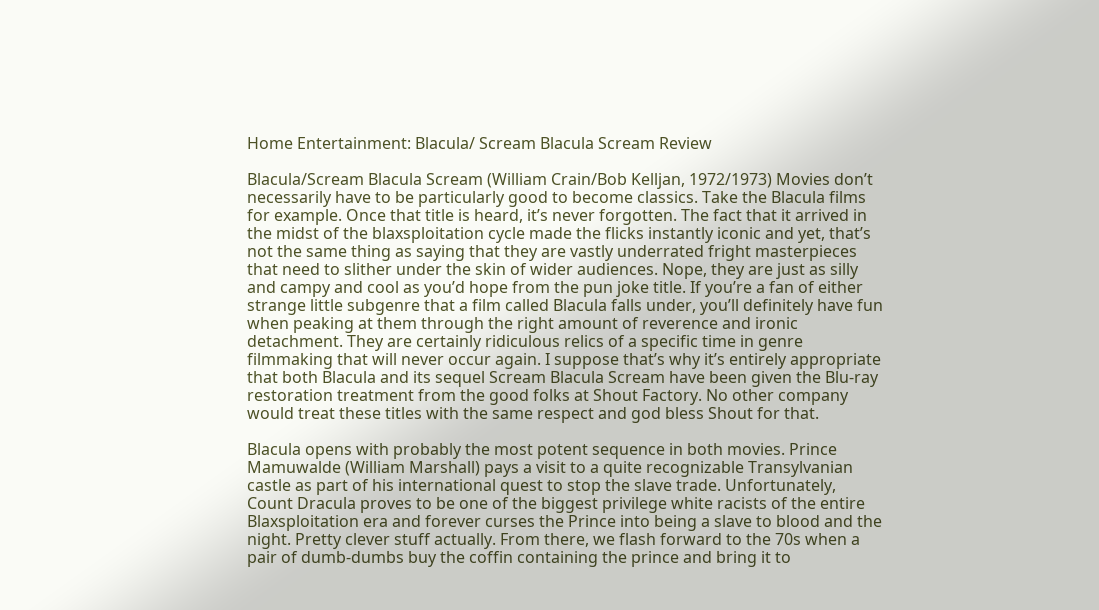Home Entertainment: Blacula/ Scream Blacula Scream Review

Blacula/Scream Blacula Scream (William Crain/Bob Kelljan, 1972/1973) Movies don’t necessarily have to be particularly good to become classics. Take the Blacula films for example. Once that title is heard, it’s never forgotten. The fact that it arrived in the midst of the blaxsploitation cycle made the flicks instantly iconic and yet, that’s not the same thing as saying that they are vastly underrated fright masterpieces that need to slither under the skin of wider audiences. Nope, they are just as silly and campy and cool as you’d hope from the pun joke title. If you’re a fan of either strange little subgenre that a film called Blacula falls under, you’ll definitely have fun when peaking at them through the right amount of reverence and ironic detachment. They are certainly ridiculous relics of a specific time in genre filmmaking that will never occur again. I suppose that’s why it’s entirely appropriate that both Blacula and its sequel Scream Blacula Scream have been given the Blu-ray restoration treatment from the good folks at Shout Factory. No other company would treat these titles with the same respect and god bless Shout for that.

Blacula opens with probably the most potent sequence in both movies. Prince Mamuwalde (William Marshall) pays a visit to a quite recognizable Transylvanian castle as part of his international quest to stop the slave trade. Unfortunately, Count Dracula proves to be one of the biggest privilege white racists of the entire Blaxsploitation era and forever curses the Prince into being a slave to blood and the night. Pretty clever stuff actually. From there, we flash forward to the 70s when a pair of dumb-dumbs buy the coffin containing the prince and bring it to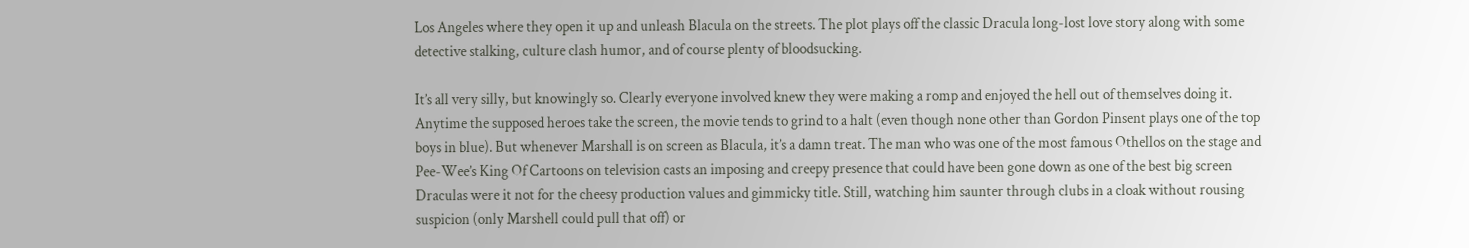Los Angeles where they open it up and unleash Blacula on the streets. The plot plays off the classic Dracula long-lost love story along with some detective stalking, culture clash humor, and of course plenty of bloodsucking.

It’s all very silly, but knowingly so. Clearly everyone involved knew they were making a romp and enjoyed the hell out of themselves doing it. Anytime the supposed heroes take the screen, the movie tends to grind to a halt (even though none other than Gordon Pinsent plays one of the top boys in blue). But whenever Marshall is on screen as Blacula, it’s a damn treat. The man who was one of the most famous Othellos on the stage and Pee-Wee’s King Of Cartoons on television casts an imposing and creepy presence that could have been gone down as one of the best big screen Draculas were it not for the cheesy production values and gimmicky title. Still, watching him saunter through clubs in a cloak without rousing suspicion (only Marshell could pull that off) or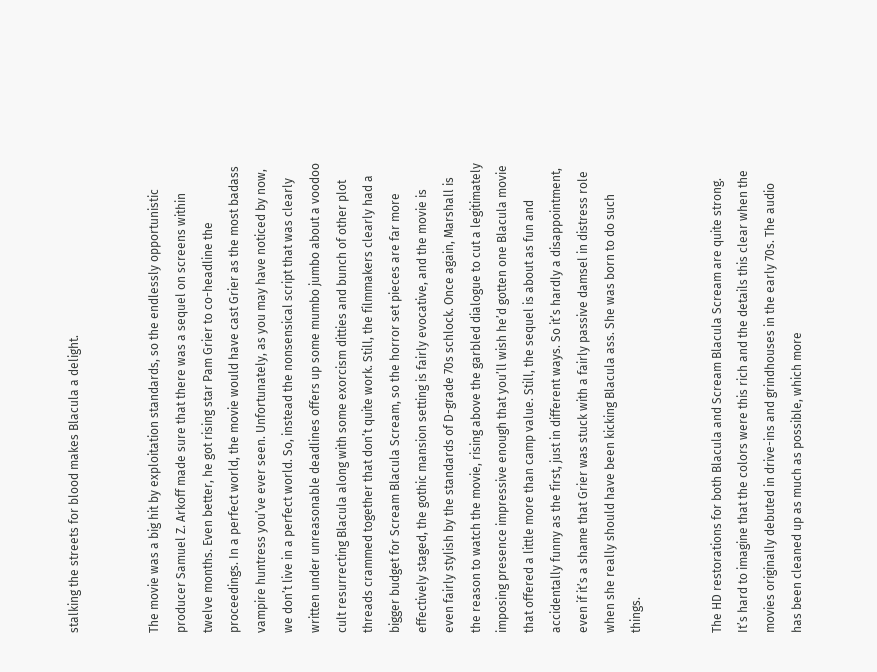stalking the streets for blood makes Blacula a delight.


The movie was a big hit by exploitation standards, so the endlessly opportunistic producer Samuel Z. Arkoff made sure that there was a sequel on screens within twelve months. Even better, he got rising star Pam Grier to co-headline the proceedings. In a perfect world, the movie would have cast Grier as the most badass vampire huntress you’ve ever seen. Unfortunately, as you may have noticed by now, we don’t live in a perfect world. So, instead the nonsensical script that was clearly written under unreasonable deadlines offers up some mumbo jumbo about a voodoo cult resurrecting Blacula along with some exorcism ditties and bunch of other plot threads crammed together that don’t quite work. Still, the filmmakers clearly had a bigger budget for Scream Blacula Scream, so the horror set pieces are far more effectively staged, the gothic mansion setting is fairly evocative, and the movie is even fairly stylish by the standards of D-grade 70s schlock. Once again, Marshall is the reason to watch the movie, rising above the garbled dialogue to cut a legitimately imposing presence impressive enough that you’ll wish he’d gotten one Blacula movie that offered a little more than camp value. Still, the sequel is about as fun and accidentally funny as the first, just in different ways. So it’s hardly a disappointment, even if it’s a shame that Grier was stuck with a fairly passive damsel in distress role when she really should have been kicking Blacula ass. She was born to do such things.


The HD restorations for both Blacula and Scream Blacula Scream are quite strong. It’s hard to imagine that the colors were this rich and the details this clear when the movies originally debuted in drive-ins and grindhouses in the early 70s. The audio has been cleaned up as much as possible, which more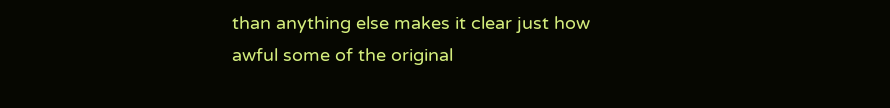than anything else makes it clear just how awful some of the original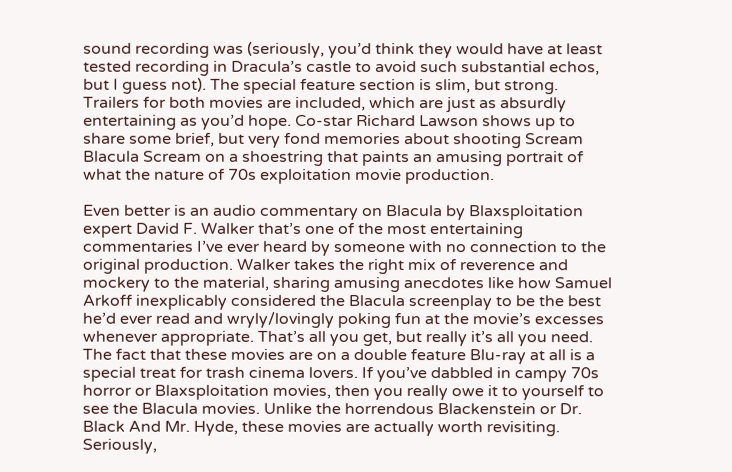sound recording was (seriously, you’d think they would have at least tested recording in Dracula’s castle to avoid such substantial echos, but I guess not). The special feature section is slim, but strong. Trailers for both movies are included, which are just as absurdly entertaining as you’d hope. Co-star Richard Lawson shows up to share some brief, but very fond memories about shooting Scream Blacula Scream on a shoestring that paints an amusing portrait of what the nature of 70s exploitation movie production.

Even better is an audio commentary on Blacula by Blaxsploitation expert David F. Walker that’s one of the most entertaining commentaries I’ve ever heard by someone with no connection to the original production. Walker takes the right mix of reverence and mockery to the material, sharing amusing anecdotes like how Samuel Arkoff inexplicably considered the Blacula screenplay to be the best he’d ever read and wryly/lovingly poking fun at the movie’s excesses whenever appropriate. That’s all you get, but really it’s all you need. The fact that these movies are on a double feature Blu-ray at all is a special treat for trash cinema lovers. If you’ve dabbled in campy 70s horror or Blaxsploitation movies, then you really owe it to yourself to see the Blacula movies. Unlike the horrendous Blackenstein or Dr. Black And Mr. Hyde, these movies are actually worth revisiting. Seriously,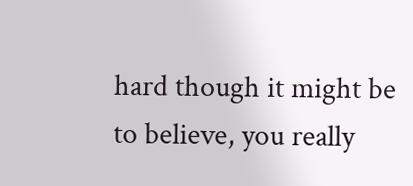hard though it might be to believe, you really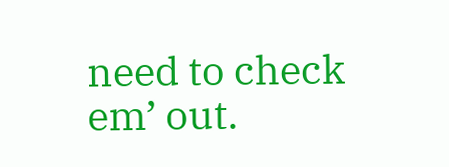need to check em’ out.